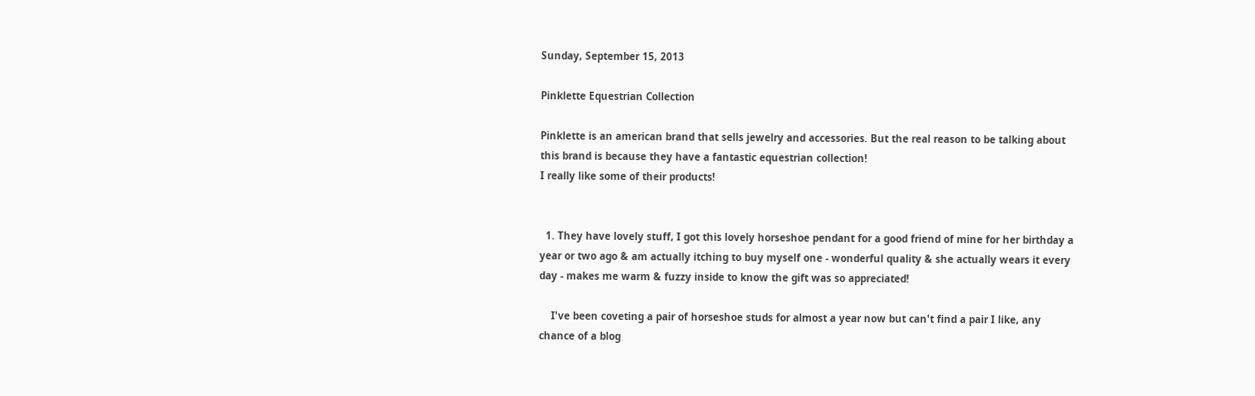Sunday, September 15, 2013

Pinklette Equestrian Collection

Pinklette is an american brand that sells jewelry and accessories. But the real reason to be talking about this brand is because they have a fantastic equestrian collection!
I really like some of their products!


  1. They have lovely stuff, I got this lovely horseshoe pendant for a good friend of mine for her birthday a year or two ago & am actually itching to buy myself one - wonderful quality & she actually wears it every day - makes me warm & fuzzy inside to know the gift was so appreciated!

    I've been coveting a pair of horseshoe studs for almost a year now but can't find a pair I like, any chance of a blog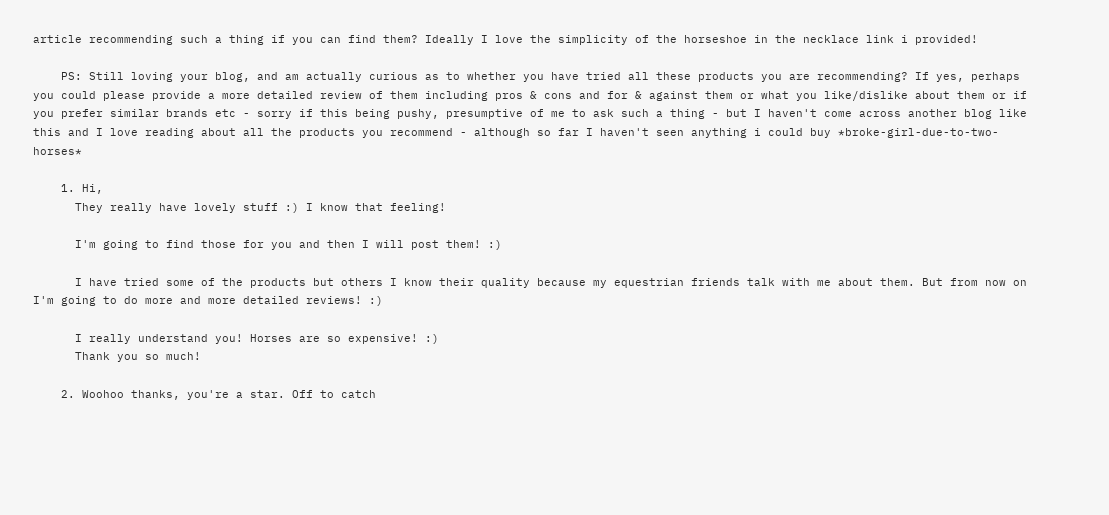article recommending such a thing if you can find them? Ideally I love the simplicity of the horseshoe in the necklace link i provided!

    PS: Still loving your blog, and am actually curious as to whether you have tried all these products you are recommending? If yes, perhaps you could please provide a more detailed review of them including pros & cons and for & against them or what you like/dislike about them or if you prefer similar brands etc - sorry if this being pushy, presumptive of me to ask such a thing - but I haven't come across another blog like this and I love reading about all the products you recommend - although so far I haven't seen anything i could buy *broke-girl-due-to-two-horses*

    1. Hi,
      They really have lovely stuff :) I know that feeling!

      I'm going to find those for you and then I will post them! :)

      I have tried some of the products but others I know their quality because my equestrian friends talk with me about them. But from now on I'm going to do more and more detailed reviews! :)

      I really understand you! Horses are so expensive! :)
      Thank you so much!

    2. Woohoo thanks, you're a star. Off to catch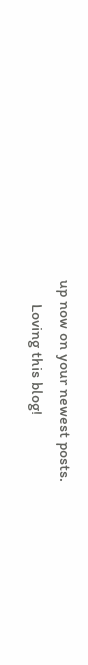up now on your newest posts.
      Loving this blog!